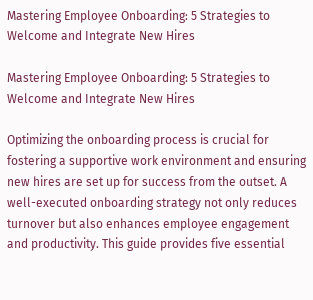Mastering Employee Onboarding: 5 Strategies to Welcome and Integrate New Hires

Mastering Employee Onboarding: 5 Strategies to Welcome and Integrate New Hires

Optimizing the onboarding process is crucial for fostering a supportive work environment and ensuring new hires are set up for success from the outset. A well-executed onboarding strategy not only reduces turnover but also enhances employee engagement and productivity. This guide provides five essential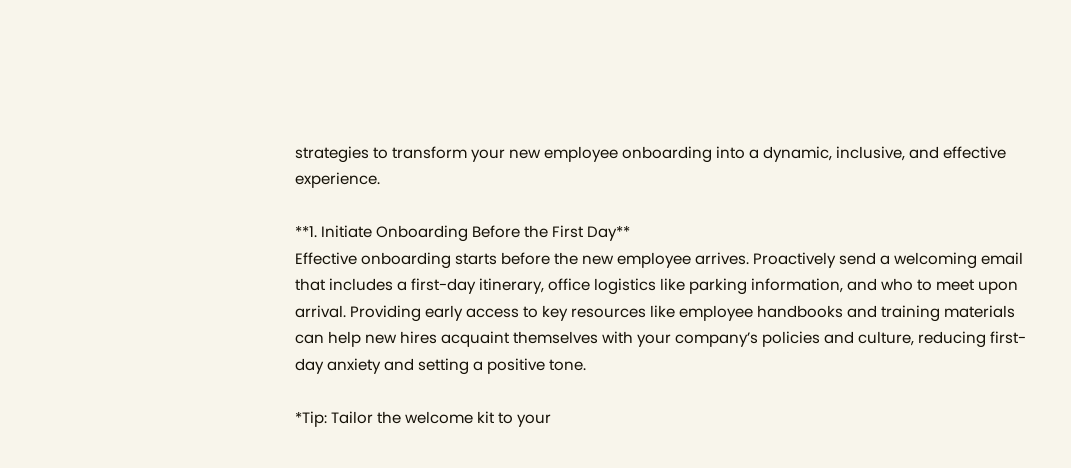strategies to transform your new employee onboarding into a dynamic, inclusive, and effective experience.

**1. Initiate Onboarding Before the First Day**
Effective onboarding starts before the new employee arrives. Proactively send a welcoming email that includes a first-day itinerary, office logistics like parking information, and who to meet upon arrival. Providing early access to key resources like employee handbooks and training materials can help new hires acquaint themselves with your company’s policies and culture, reducing first-day anxiety and setting a positive tone.

*Tip: Tailor the welcome kit to your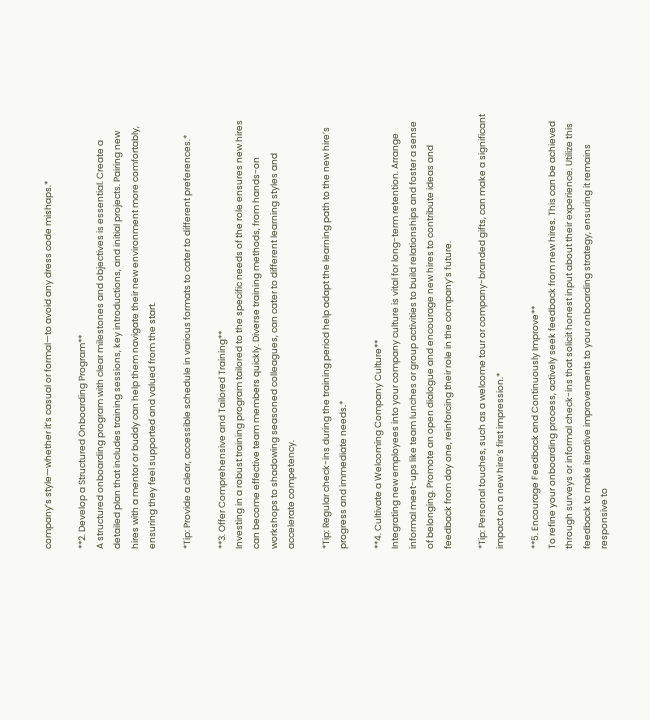company’s style—whether it’s casual or formal—to avoid any dress code mishaps.*

**2. Develop a Structured Onboarding Program**
A structured onboarding program with clear milestones and objectives is essential. Create a detailed plan that includes training sessions, key introductions, and initial projects. Pairing new hires with a mentor or buddy can help them navigate their new environment more comfortably, ensuring they feel supported and valued from the start.

*Tip: Provide a clear, accessible schedule in various formats to cater to different preferences.*

**3. Offer Comprehensive and Tailored Training**
Investing in a robust training program tailored to the specific needs of the role ensures new hires can become effective team members quickly. Diverse training methods, from hands-on workshops to shadowing seasoned colleagues, can cater to different learning styles and accelerate competency.

*Tip: Regular check-ins during the training period help adapt the learning path to the new hire’s progress and immediate needs.*

**4. Cultivate a Welcoming Company Culture**
Integrating new employees into your company culture is vital for long-term retention. Arrange informal meet-ups like team lunches or group activities to build relationships and foster a sense of belonging. Promote an open dialogue and encourage new hires to contribute ideas and feedback from day one, reinforcing their role in the company’s future.

*Tip: Personal touches, such as a welcome tour or company-branded gifts, can make a significant impact on a new hire’s first impression.*

**5. Encourage Feedback and Continuously Improve**
To refine your onboarding process, actively seek feedback from new hires. This can be achieved through surveys or informal check-ins that solicit honest input about their experience. Utilize this feedback to make iterative improvements to your onboarding strategy, ensuring it remains responsive to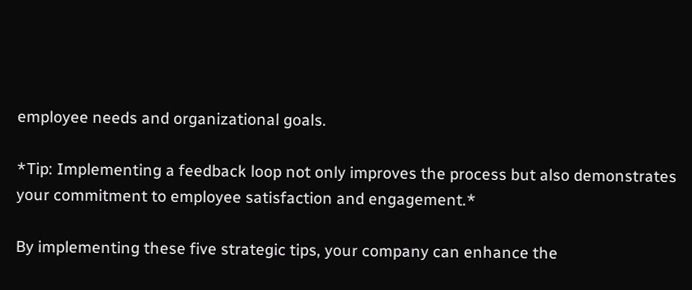employee needs and organizational goals.

*Tip: Implementing a feedback loop not only improves the process but also demonstrates your commitment to employee satisfaction and engagement.*

By implementing these five strategic tips, your company can enhance the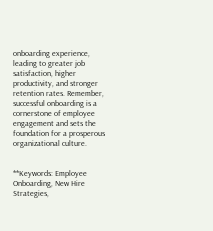onboarding experience, leading to greater job satisfaction, higher productivity, and stronger retention rates. Remember, successful onboarding is a cornerstone of employee engagement and sets the foundation for a prosperous organizational culture.


**Keywords: Employee Onboarding, New Hire Strategies,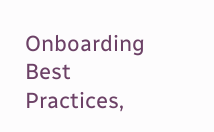Onboarding Best Practices,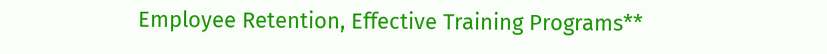Employee Retention, Effective Training Programs**